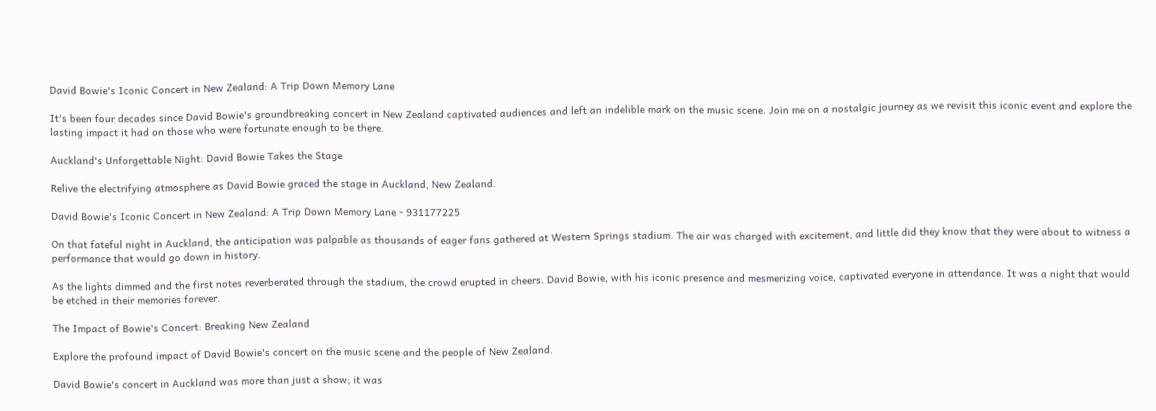David Bowie's Iconic Concert in New Zealand: A Trip Down Memory Lane

It's been four decades since David Bowie's groundbreaking concert in New Zealand captivated audiences and left an indelible mark on the music scene. Join me on a nostalgic journey as we revisit this iconic event and explore the lasting impact it had on those who were fortunate enough to be there.

Auckland's Unforgettable Night: David Bowie Takes the Stage

Relive the electrifying atmosphere as David Bowie graced the stage in Auckland, New Zealand.

David Bowie's Iconic Concert in New Zealand: A Trip Down Memory Lane - 931177225

On that fateful night in Auckland, the anticipation was palpable as thousands of eager fans gathered at Western Springs stadium. The air was charged with excitement, and little did they know that they were about to witness a performance that would go down in history.

As the lights dimmed and the first notes reverberated through the stadium, the crowd erupted in cheers. David Bowie, with his iconic presence and mesmerizing voice, captivated everyone in attendance. It was a night that would be etched in their memories forever.

The Impact of Bowie's Concert: Breaking New Zealand

Explore the profound impact of David Bowie's concert on the music scene and the people of New Zealand.

David Bowie's concert in Auckland was more than just a show; it was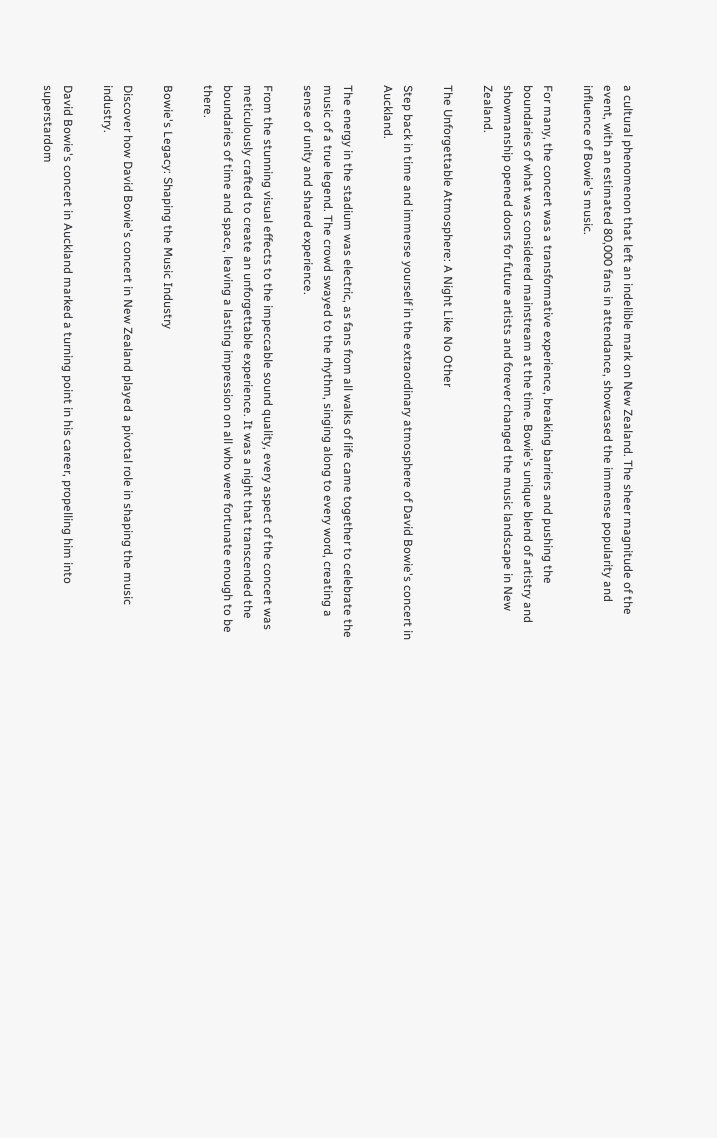a cultural phenomenon that left an indelible mark on New Zealand. The sheer magnitude of the event, with an estimated 80,000 fans in attendance, showcased the immense popularity and influence of Bowie's music.

For many, the concert was a transformative experience, breaking barriers and pushing the boundaries of what was considered mainstream at the time. Bowie's unique blend of artistry and showmanship opened doors for future artists and forever changed the music landscape in New Zealand.

The Unforgettable Atmosphere: A Night Like No Other

Step back in time and immerse yourself in the extraordinary atmosphere of David Bowie's concert in Auckland.

The energy in the stadium was electric, as fans from all walks of life came together to celebrate the music of a true legend. The crowd swayed to the rhythm, singing along to every word, creating a sense of unity and shared experience.

From the stunning visual effects to the impeccable sound quality, every aspect of the concert was meticulously crafted to create an unforgettable experience. It was a night that transcended the boundaries of time and space, leaving a lasting impression on all who were fortunate enough to be there.

Bowie's Legacy: Shaping the Music Industry

Discover how David Bowie's concert in New Zealand played a pivotal role in shaping the music industry.

David Bowie's concert in Auckland marked a turning point in his career, propelling him into superstardom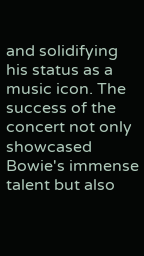and solidifying his status as a music icon. The success of the concert not only showcased Bowie's immense talent but also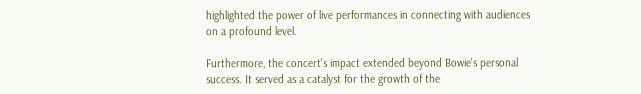highlighted the power of live performances in connecting with audiences on a profound level.

Furthermore, the concert's impact extended beyond Bowie's personal success. It served as a catalyst for the growth of the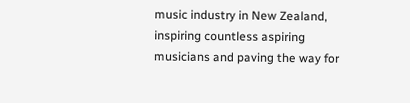music industry in New Zealand, inspiring countless aspiring musicians and paving the way for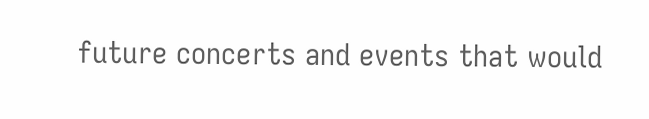future concerts and events that would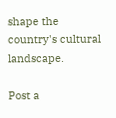shape the country's cultural landscape.

Post a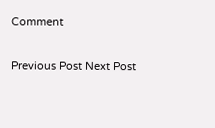Comment

Previous Post Next Post